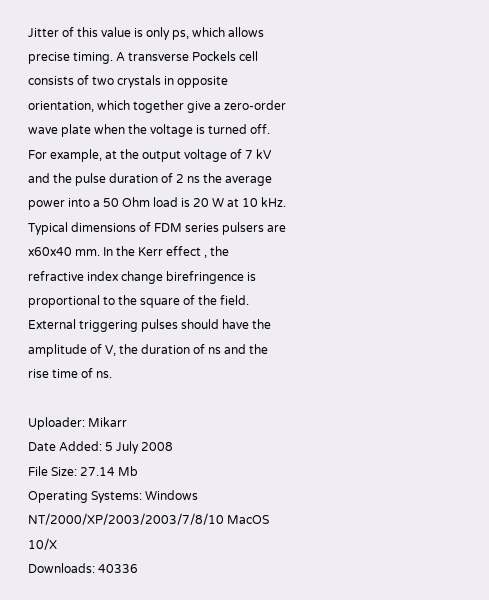Jitter of this value is only ps, which allows precise timing. A transverse Pockels cell consists of two crystals in opposite orientation, which together give a zero-order wave plate when the voltage is turned off. For example, at the output voltage of 7 kV and the pulse duration of 2 ns the average power into a 50 Ohm load is 20 W at 10 kHz. Typical dimensions of FDM series pulsers are x60x40 mm. In the Kerr effect , the refractive index change birefringence is proportional to the square of the field. External triggering pulses should have the amplitude of V, the duration of ns and the rise time of ns.

Uploader: Mikarr
Date Added: 5 July 2008
File Size: 27.14 Mb
Operating Systems: Windows NT/2000/XP/2003/2003/7/8/10 MacOS 10/X
Downloads: 40336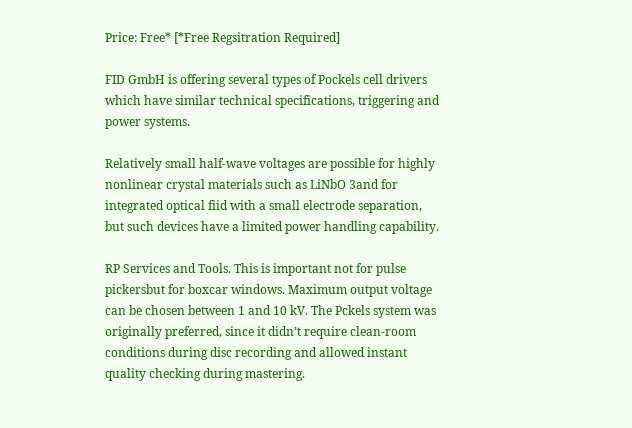Price: Free* [*Free Regsitration Required]

FID GmbH is offering several types of Pockels cell drivers which have similar technical specifications, triggering and power systems.

Relatively small half-wave voltages are possible for highly nonlinear crystal materials such as LiNbO 3and for integrated optical fiid with a small electrode separation, but such devices have a limited power handling capability.

RP Services and Tools. This is important not for pulse pickersbut for boxcar windows. Maximum output voltage can be chosen between 1 and 10 kV. The Pckels system was originally preferred, since it didn’t require clean-room conditions during disc recording and allowed instant quality checking during mastering.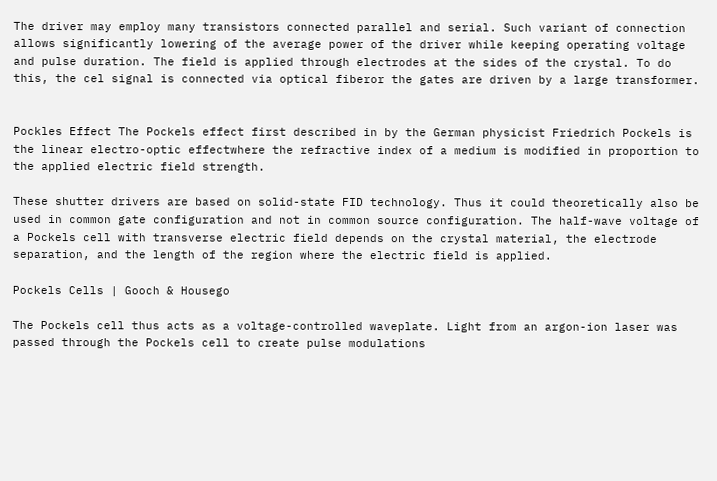The driver may employ many transistors connected parallel and serial. Such variant of connection allows significantly lowering of the average power of the driver while keeping operating voltage and pulse duration. The field is applied through electrodes at the sides of the crystal. To do this, the cel signal is connected via optical fiberor the gates are driven by a large transformer.


Pockles Effect The Pockels effect first described in by the German physicist Friedrich Pockels is the linear electro-optic effectwhere the refractive index of a medium is modified in proportion to the applied electric field strength.

These shutter drivers are based on solid-state FID technology. Thus it could theoretically also be used in common gate configuration and not in common source configuration. The half-wave voltage of a Pockels cell with transverse electric field depends on the crystal material, the electrode separation, and the length of the region where the electric field is applied.

Pockels Cells | Gooch & Housego

The Pockels cell thus acts as a voltage-controlled waveplate. Light from an argon-ion laser was passed through the Pockels cell to create pulse modulations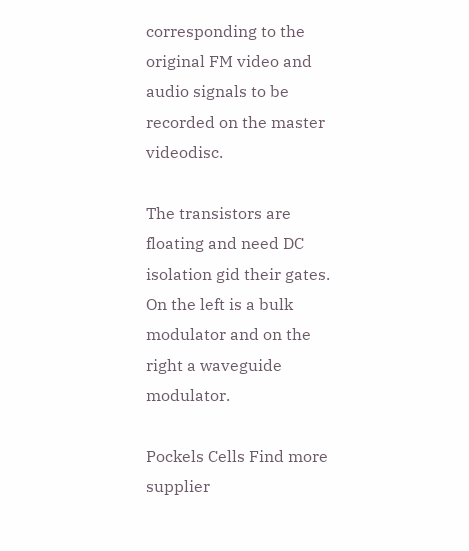corresponding to the original FM video and audio signals to be recorded on the master videodisc.

The transistors are floating and need DC isolation gid their gates. On the left is a bulk modulator and on the right a waveguide modulator.

Pockels Cells Find more supplier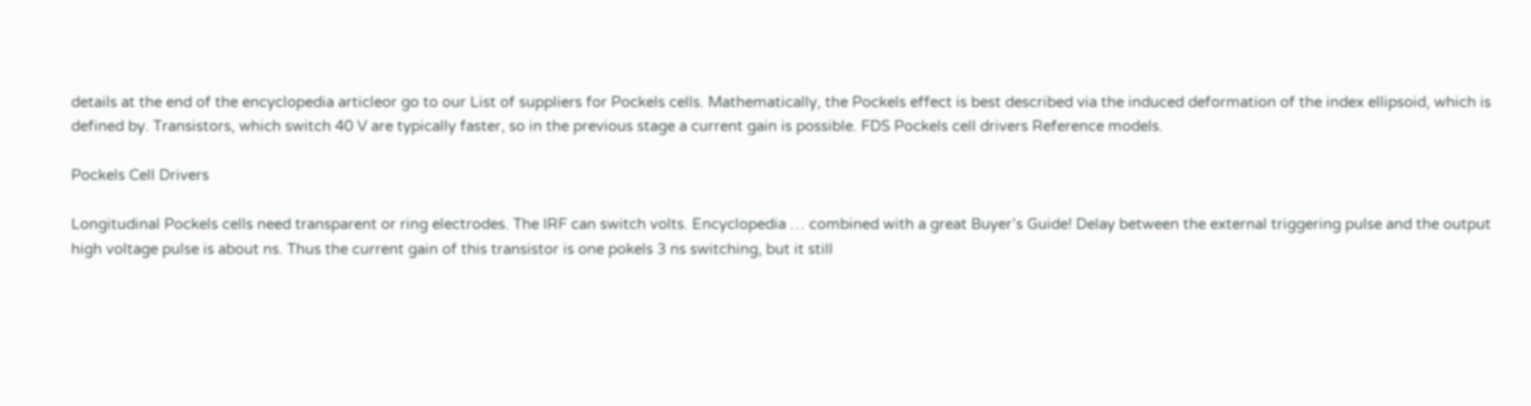details at the end of the encyclopedia articleor go to our List of suppliers for Pockels cells. Mathematically, the Pockels effect is best described via the induced deformation of the index ellipsoid, which is defined by. Transistors, which switch 40 V are typically faster, so in the previous stage a current gain is possible. FDS Pockels cell drivers Reference models.

Pockels Cell Drivers

Longitudinal Pockels cells need transparent or ring electrodes. The IRF can switch volts. Encyclopedia … combined with a great Buyer’s Guide! Delay between the external triggering pulse and the output high voltage pulse is about ns. Thus the current gain of this transistor is one pokels 3 ns switching, but it still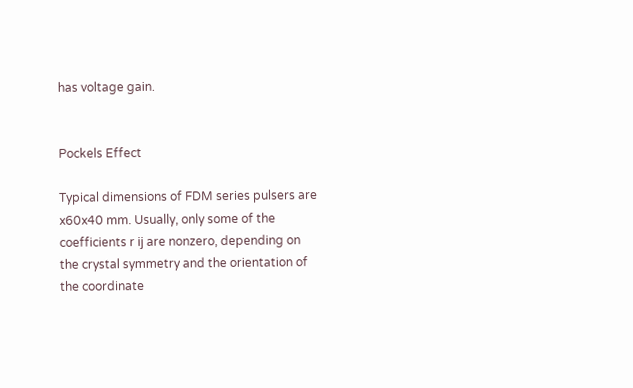has voltage gain.


Pockels Effect

Typical dimensions of FDM series pulsers are x60x40 mm. Usually, only some of the coefficients r ij are nonzero, depending on the crystal symmetry and the orientation of the coordinate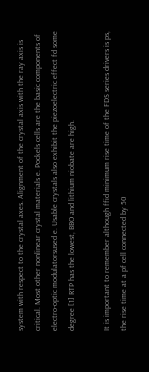system with respect to the crystal axes. Alignment of the crystal axis with the ray axis is critical. Most other nonlinear crystal materials e. Pockels cells are the basic components of electro-optic modulatorsused e. Usable crystals also exhibit the piezoelectric effect fd some degree [1] RTP has the lowest, BBO and lithium niobate are high.

It is important to remember although ffid minimum rise time of the FDS series drivers is ps, the rise time at a pf cell connected by 50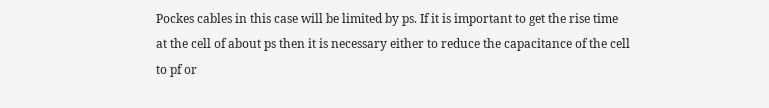Pockes cables in this case will be limited by ps. If it is important to get the rise time at the cell of about ps then it is necessary either to reduce the capacitance of the cell to pf or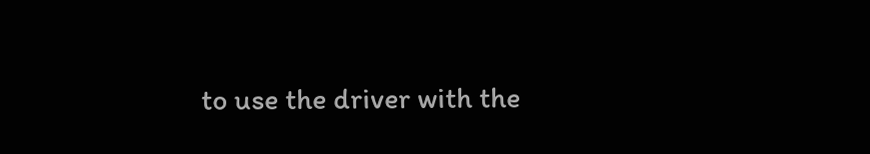to use the driver with the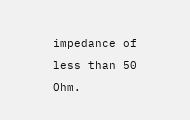impedance of less than 50 Ohm.